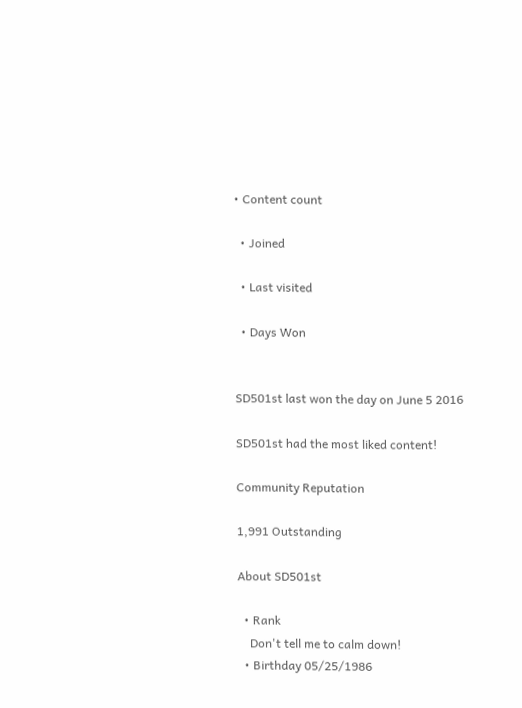• Content count

  • Joined

  • Last visited

  • Days Won


SD501st last won the day on June 5 2016

SD501st had the most liked content!

Community Reputation

1,991 Outstanding

About SD501st

  • Rank
    Don't tell me to calm down!
  • Birthday 05/25/1986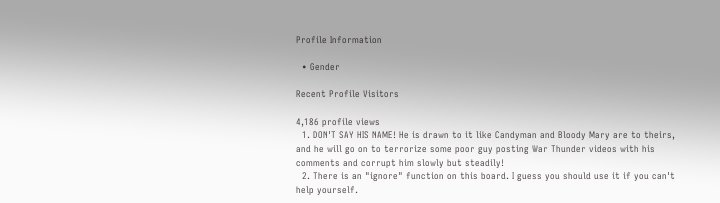Profile Information

  • Gender

Recent Profile Visitors

4,186 profile views
  1. DON'T SAY HIS NAME! He is drawn to it like Candyman and Bloody Mary are to theirs, and he will go on to terrorize some poor guy posting War Thunder videos with his comments and corrupt him slowly but steadily!
  2. There is an "ignore" function on this board. I guess you should use it if you can't help yourself.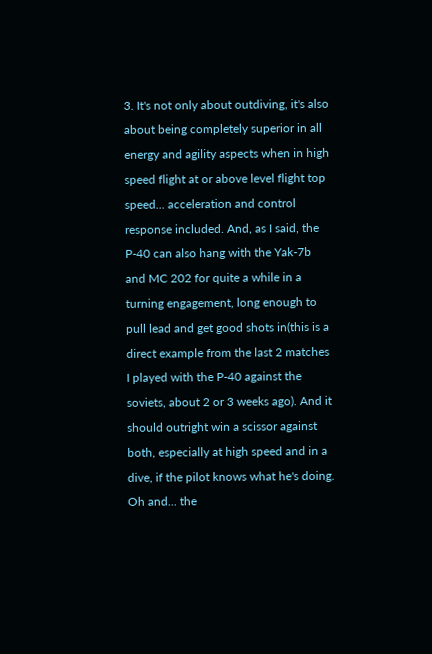3. It's not only about outdiving, it's also about being completely superior in all energy and agility aspects when in high speed flight at or above level flight top speed... acceleration and control response included. And, as I said, the P-40 can also hang with the Yak-7b and MC 202 for quite a while in a turning engagement, long enough to pull lead and get good shots in(this is a direct example from the last 2 matches I played with the P-40 against the soviets, about 2 or 3 weeks ago). And it should outright win a scissor against both, especially at high speed and in a dive, if the pilot knows what he's doing. Oh and... the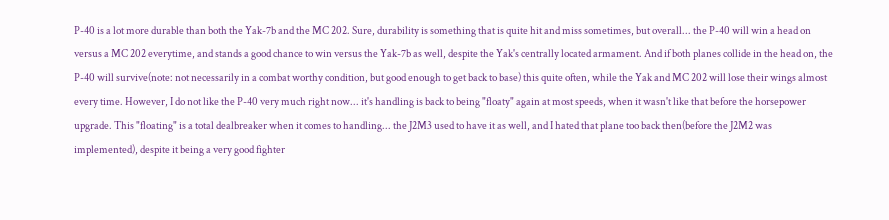P-40 is a lot more durable than both the Yak-7b and the MC 202. Sure, durability is something that is quite hit and miss sometimes, but overall... the P-40 will win a head on versus a MC 202 everytime, and stands a good chance to win versus the Yak-7b as well, despite the Yak's centrally located armament. And if both planes collide in the head on, the P-40 will survive(note: not necessarily in a combat worthy condition, but good enough to get back to base) this quite often, while the Yak and MC 202 will lose their wings almost every time. However, I do not like the P-40 very much right now... it's handling is back to being "floaty" again at most speeds, when it wasn't like that before the horsepower upgrade. This "floating" is a total dealbreaker when it comes to handling... the J2M3 used to have it as well, and I hated that plane too back then(before the J2M2 was implemented), despite it being a very good fighter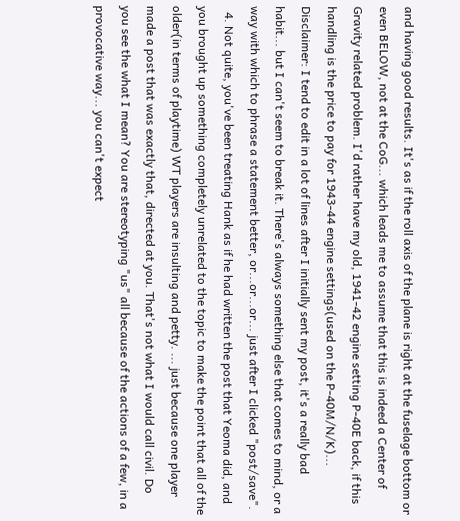and having good results. It's as if the roll axis of the plane is right at the fuselage bottom or even BELOW, not at the CoG... which leads me to assume that this is indeed a Center of Gravity related problem. I'd rather have my old, 1941-42 engine setting P-40E back, if this handling is the price to pay for 1943-44 engine settings(used on the P-40M/N/K)... Disclaimer: I tend to edit in a lot of lines after I initially sent my post, it's a really bad habit... but I can't seem to break it. There's always something else that comes to mind, or a way with which to phrase a statement better, or...or...or... just after I clicked "post/save".
  4. Not quite, you've been treating Hank as if he had written the post that Yeoma did, and you brought up something completely unrelated to the topic to make the point that all of the older(in terms of playtime) WT players are insulting and petty. ... just because one player made a post that was exactly that, directed at you. That's not what I would call civil. Do you see the what I mean? You are stereotyping "us" all because of the actions of a few, in a provocative way... you can't expect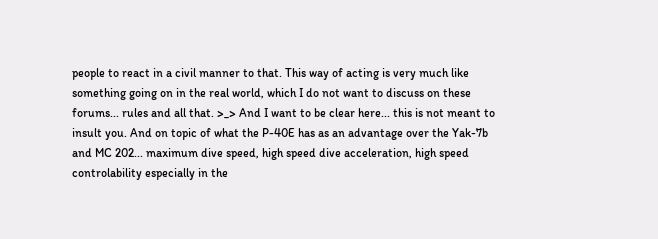people to react in a civil manner to that. This way of acting is very much like something going on in the real world, which I do not want to discuss on these forums... rules and all that. >_> And I want to be clear here... this is not meant to insult you. And on topic of what the P-40E has as an advantage over the Yak-7b and MC 202... maximum dive speed, high speed dive acceleration, high speed controlability especially in the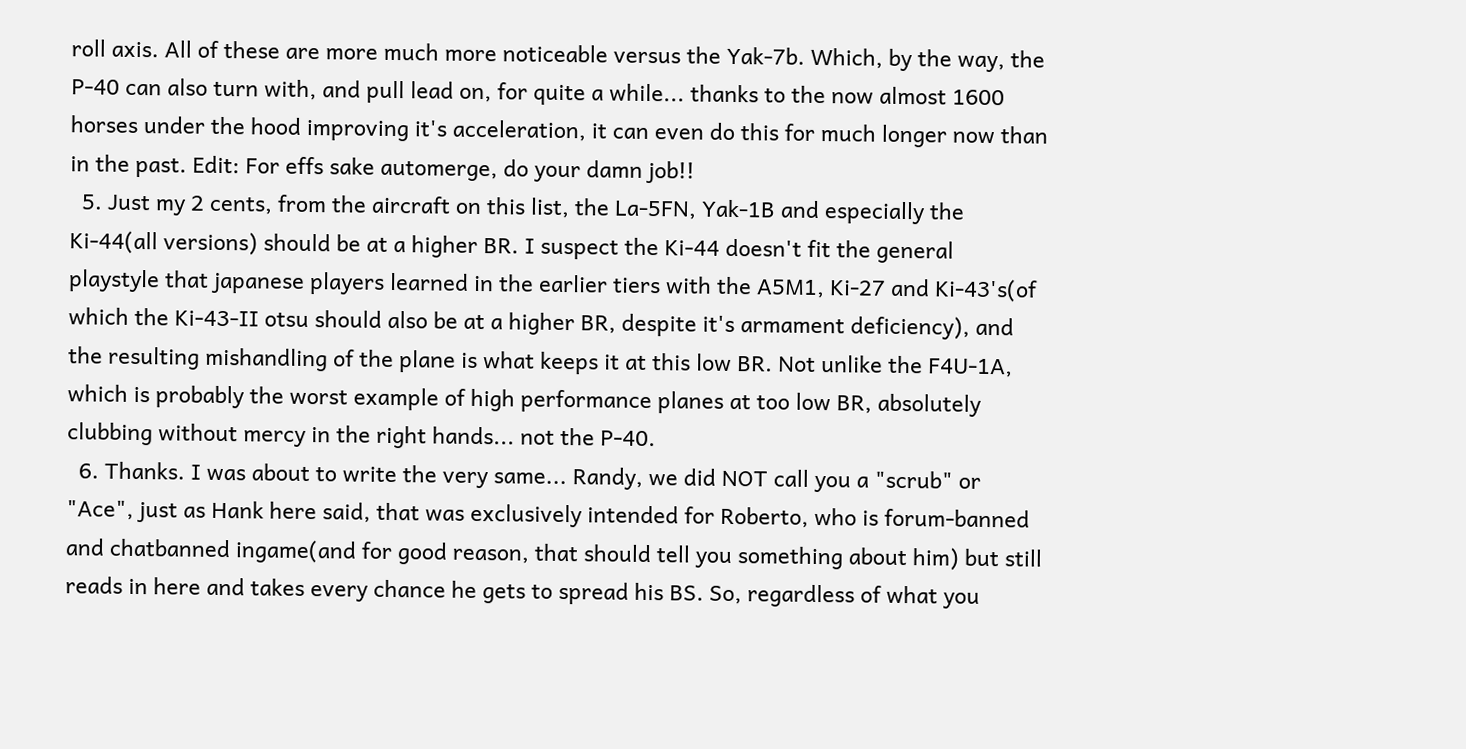roll axis. All of these are more much more noticeable versus the Yak-7b. Which, by the way, the P-40 can also turn with, and pull lead on, for quite a while... thanks to the now almost 1600 horses under the hood improving it's acceleration, it can even do this for much longer now than in the past. Edit: For effs sake automerge, do your damn job!!
  5. Just my 2 cents, from the aircraft on this list, the La-5FN, Yak-1B and especially the Ki-44(all versions) should be at a higher BR. I suspect the Ki-44 doesn't fit the general playstyle that japanese players learned in the earlier tiers with the A5M1, Ki-27 and Ki-43's(of which the Ki-43-II otsu should also be at a higher BR, despite it's armament deficiency), and the resulting mishandling of the plane is what keeps it at this low BR. Not unlike the F4U-1A, which is probably the worst example of high performance planes at too low BR, absolutely clubbing without mercy in the right hands... not the P-40.
  6. Thanks. I was about to write the very same... Randy, we did NOT call you a "scrub" or "Ace", just as Hank here said, that was exclusively intended for Roberto, who is forum-banned and chatbanned ingame(and for good reason, that should tell you something about him) but still reads in here and takes every chance he gets to spread his BS. So, regardless of what you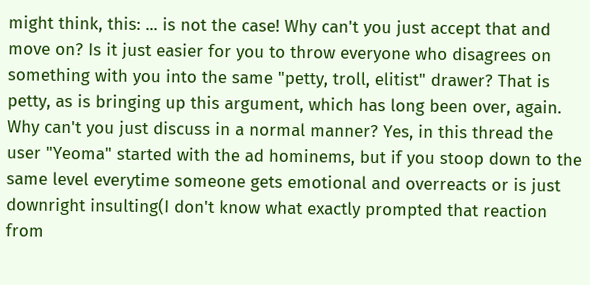might think, this: ... is not the case! Why can't you just accept that and move on? Is it just easier for you to throw everyone who disagrees on something with you into the same "petty, troll, elitist" drawer? That is petty, as is bringing up this argument, which has long been over, again. Why can't you just discuss in a normal manner? Yes, in this thread the user "Yeoma" started with the ad hominems, but if you stoop down to the same level everytime someone gets emotional and overreacts or is just downright insulting(I don't know what exactly prompted that reaction from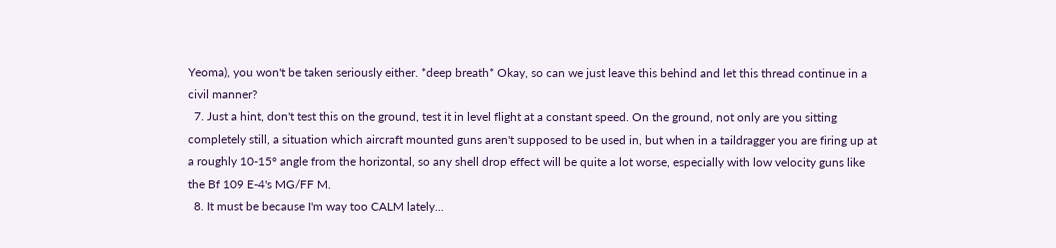Yeoma), you won't be taken seriously either. *deep breath* Okay, so can we just leave this behind and let this thread continue in a civil manner?
  7. Just a hint, don't test this on the ground, test it in level flight at a constant speed. On the ground, not only are you sitting completely still, a situation which aircraft mounted guns aren't supposed to be used in, but when in a taildragger you are firing up at a roughly 10-15° angle from the horizontal, so any shell drop effect will be quite a lot worse, especially with low velocity guns like the Bf 109 E-4's MG/FF M.
  8. It must be because I'm way too CALM lately...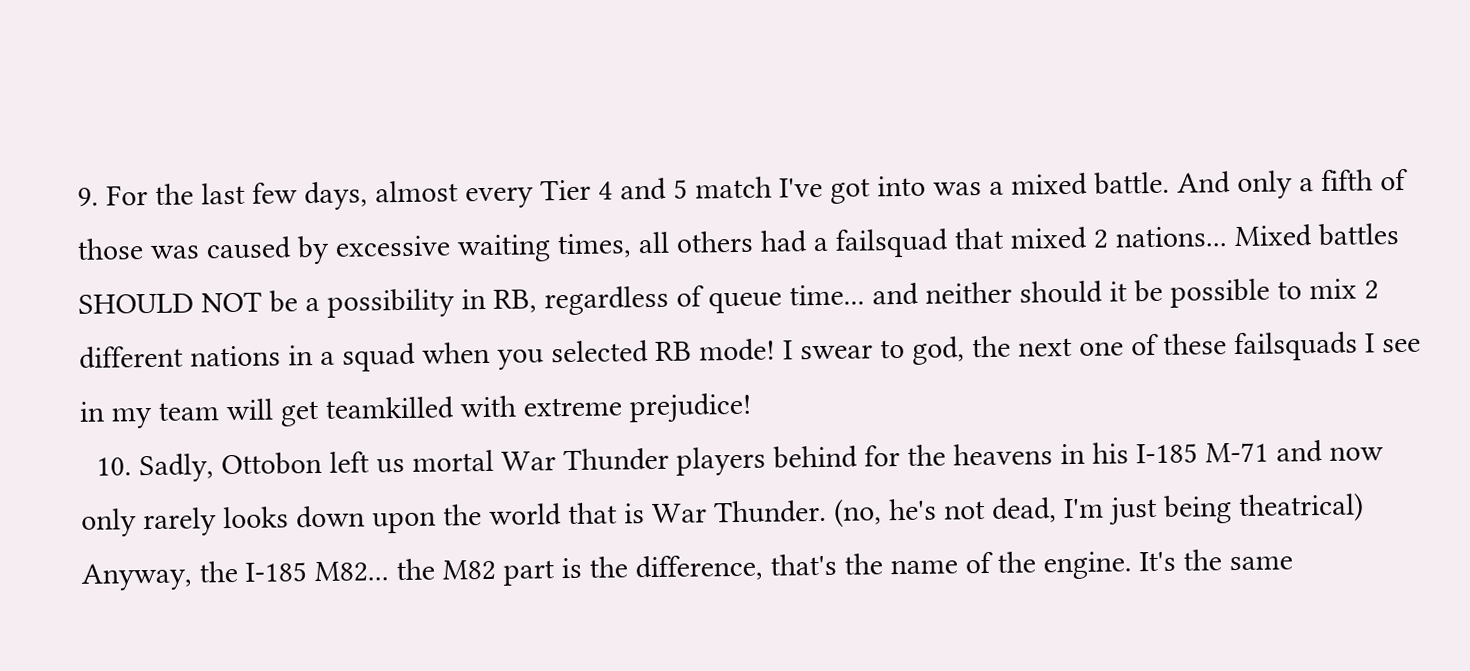9. For the last few days, almost every Tier 4 and 5 match I've got into was a mixed battle. And only a fifth of those was caused by excessive waiting times, all others had a failsquad that mixed 2 nations... Mixed battles SHOULD NOT be a possibility in RB, regardless of queue time... and neither should it be possible to mix 2 different nations in a squad when you selected RB mode! I swear to god, the next one of these failsquads I see in my team will get teamkilled with extreme prejudice!
  10. Sadly, Ottobon left us mortal War Thunder players behind for the heavens in his I-185 M-71 and now only rarely looks down upon the world that is War Thunder. (no, he's not dead, I'm just being theatrical) Anyway, the I-185 M82... the M82 part is the difference, that's the name of the engine. It's the same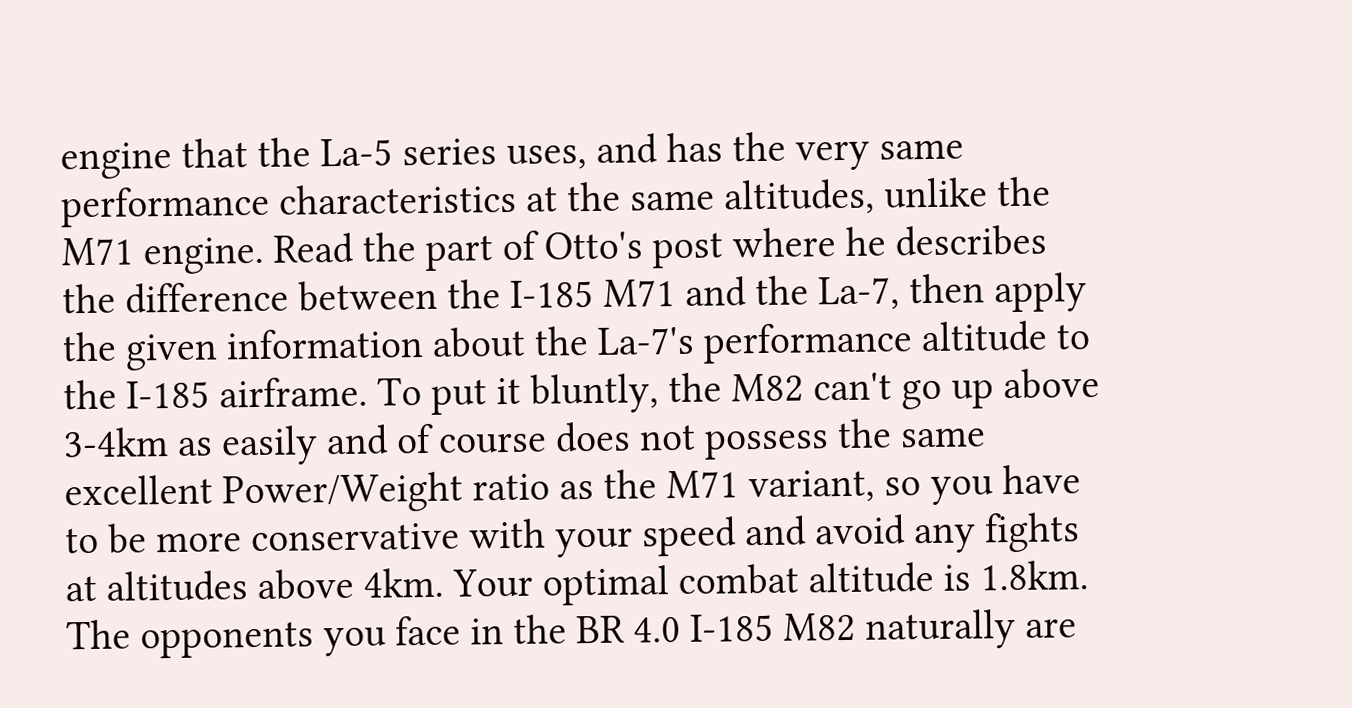engine that the La-5 series uses, and has the very same performance characteristics at the same altitudes, unlike the M71 engine. Read the part of Otto's post where he describes the difference between the I-185 M71 and the La-7, then apply the given information about the La-7's performance altitude to the I-185 airframe. To put it bluntly, the M82 can't go up above 3-4km as easily and of course does not possess the same excellent Power/Weight ratio as the M71 variant, so you have to be more conservative with your speed and avoid any fights at altitudes above 4km. Your optimal combat altitude is 1.8km. The opponents you face in the BR 4.0 I-185 M82 naturally are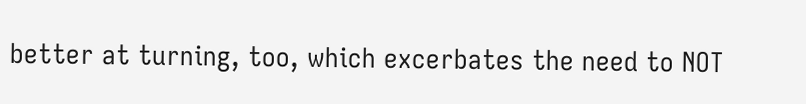better at turning, too, which excerbates the need to NOT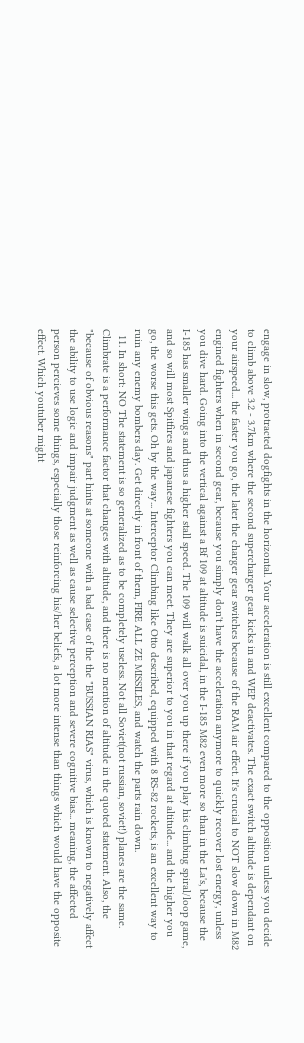engage in slow, protracted dogfights in the horizontal. Your acceleration is still excellent compared to the opposition unless you decide to climb above 3.2 - 3.7km where the second supercharger gear kicks in and WEP deactivates. The exact switch altitude is dependant on your airspeed... the faster you go, the later the charger gear switches because of the RAM air effect. It's crucial to NOT slow down in M82 engined fighters when in second gear, because you simply don't have the acceleration anymore to quickly recover lost energy, unless you dive hard. Going into the vertical against a Bf 109 at altitude is suicidal, in the I-185 M82 even more so than in the La's, because the I-185 has smaller wings and thus a higher stall speed. The 109 will walk all over you up there if you play his climbing spiral/loop game, and so will most Spitfires and japanese fighters you can meet. They are superior to you in that regard at altitude... and the higher you go, the worse this gets. Oh by the way... Interceptor Climbing like Otto described, equipped with 8 RS-82 rockets, is an excellent way to ruin any enemy bombers day. Get directly in front of them, FIRE ALL ZE MISSILES, and watch the parts rain down.
  11. In short: NO The statement is so generalized as to be completely useless. Not all Soviet(not russian, soviet!) planes are the same. Climbrate is a performance factor that changes with altitude, and there is no mention of altitude in the quoted statement. Also, the "because of obvious reasons" part hints at someone with a bad case of the the "BUSSIAN RIAS" virus, which is known to negatively affect the ability to use logic and impair judgment as well as cause selective perception and severe cognitive bias... meaning, the affected person percieves some things, especially those reinforcing his/her beliefs, a lot more intense than things which would have the opposite effect. Which youtuber might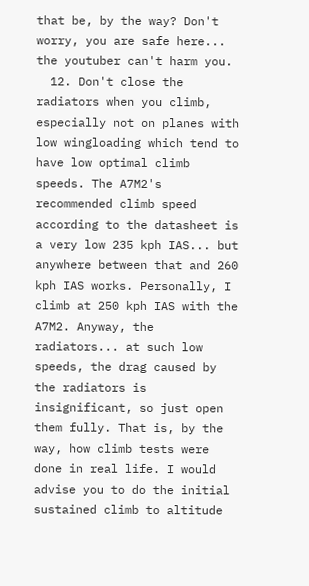that be, by the way? Don't worry, you are safe here... the youtuber can't harm you.
  12. Don't close the radiators when you climb, especially not on planes with low wingloading which tend to have low optimal climb speeds. The A7M2's recommended climb speed according to the datasheet is a very low 235 kph IAS... but anywhere between that and 260 kph IAS works. Personally, I climb at 250 kph IAS with the A7M2. Anyway, the radiators... at such low speeds, the drag caused by the radiators is insignificant, so just open them fully. That is, by the way, how climb tests were done in real life. I would advise you to do the initial sustained climb to altitude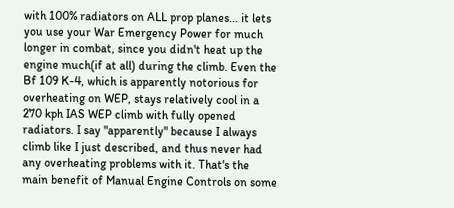with 100% radiators on ALL prop planes... it lets you use your War Emergency Power for much longer in combat, since you didn't heat up the engine much(if at all) during the climb. Even the Bf 109 K-4, which is apparently notorious for overheating on WEP, stays relatively cool in a 270 kph IAS WEP climb with fully opened radiators. I say "apparently" because I always climb like I just described, and thus never had any overheating problems with it. That's the main benefit of Manual Engine Controls on some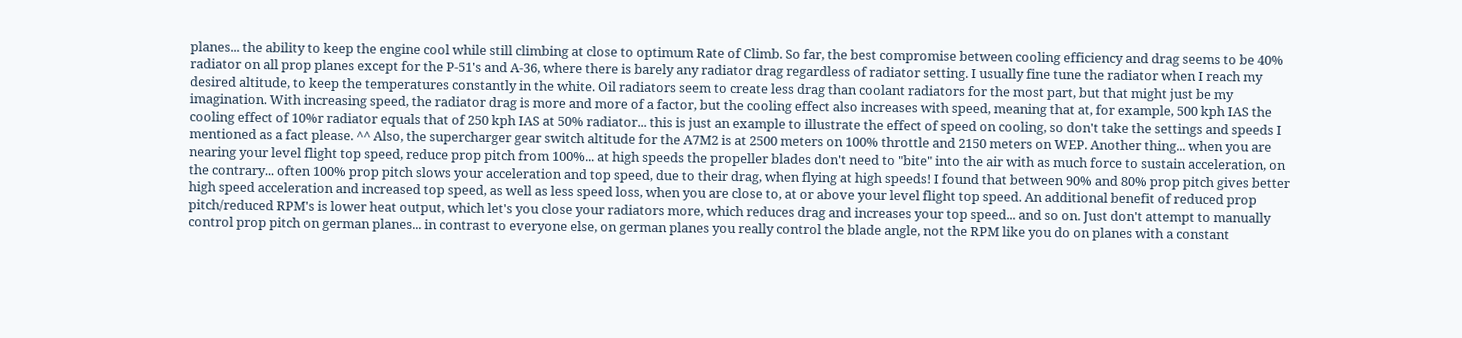planes... the ability to keep the engine cool while still climbing at close to optimum Rate of Climb. So far, the best compromise between cooling efficiency and drag seems to be 40% radiator on all prop planes except for the P-51's and A-36, where there is barely any radiator drag regardless of radiator setting. I usually fine tune the radiator when I reach my desired altitude, to keep the temperatures constantly in the white. Oil radiators seem to create less drag than coolant radiators for the most part, but that might just be my imagination. With increasing speed, the radiator drag is more and more of a factor, but the cooling effect also increases with speed, meaning that at, for example, 500 kph IAS the cooling effect of 10%r radiator equals that of 250 kph IAS at 50% radiator... this is just an example to illustrate the effect of speed on cooling, so don't take the settings and speeds I mentioned as a fact please. ^^ Also, the supercharger gear switch altitude for the A7M2 is at 2500 meters on 100% throttle and 2150 meters on WEP. Another thing... when you are nearing your level flight top speed, reduce prop pitch from 100%... at high speeds the propeller blades don't need to "bite" into the air with as much force to sustain acceleration, on the contrary... often 100% prop pitch slows your acceleration and top speed, due to their drag, when flying at high speeds! I found that between 90% and 80% prop pitch gives better high speed acceleration and increased top speed, as well as less speed loss, when you are close to, at or above your level flight top speed. An additional benefit of reduced prop pitch/reduced RPM's is lower heat output, which let's you close your radiators more, which reduces drag and increases your top speed... and so on. Just don't attempt to manually control prop pitch on german planes... in contrast to everyone else, on german planes you really control the blade angle, not the RPM like you do on planes with a constant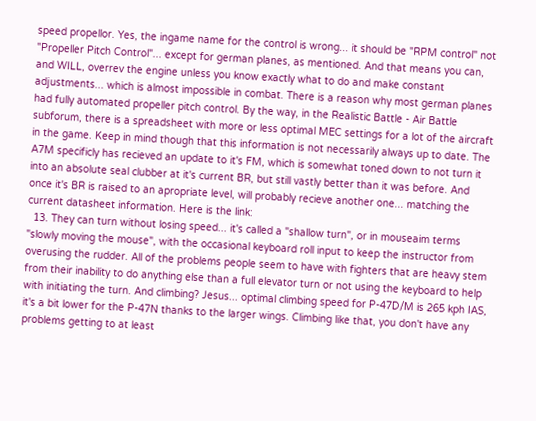speed propellor. Yes, the ingame name for the control is wrong... it should be "RPM control" not "Propeller Pitch Control"... except for german planes, as mentioned. And that means you can, and WILL, overrev the engine unless you know exactly what to do and make constant adjustments... which is almost impossible in combat. There is a reason why most german planes had fully automated propeller pitch control. By the way, in the Realistic Battle - Air Battle subforum, there is a spreadsheet with more or less optimal MEC settings for a lot of the aircraft in the game. Keep in mind though that this information is not necessarily always up to date. The A7M specificly has recieved an update to it's FM, which is somewhat toned down to not turn it into an absolute seal clubber at it's current BR, but still vastly better than it was before. And once it's BR is raised to an apropriate level, will probably recieve another one... matching the current datasheet information. Here is the link:
  13. They can turn without losing speed... it's called a "shallow turn", or in mouseaim terms "slowly moving the mouse", with the occasional keyboard roll input to keep the instructor from overusing the rudder. All of the problems people seem to have with fighters that are heavy stem from their inability to do anything else than a full elevator turn or not using the keyboard to help with initiating the turn. And climbing? Jesus... optimal climbing speed for P-47D/M is 265 kph IAS, it's a bit lower for the P-47N thanks to the larger wings. Climbing like that, you don't have any problems getting to at least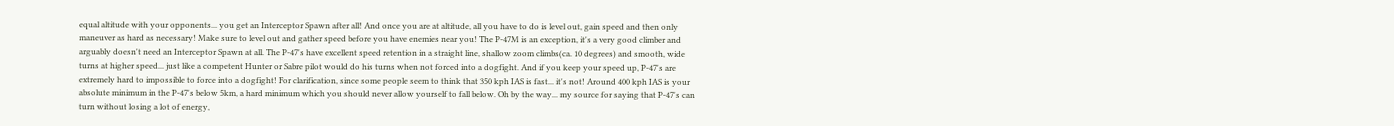equal altitude with your opponents... you get an Interceptor Spawn after all! And once you are at altitude, all you have to do is level out, gain speed and then only maneuver as hard as necessary! Make sure to level out and gather speed before you have enemies near you! The P-47M is an exception, it's a very good climber and arguably doesn't need an Interceptor Spawn at all. The P-47's have excellent speed retention in a straight line, shallow zoom climbs(ca. 10 degrees) and smooth, wide turns at higher speed... just like a competent Hunter or Sabre pilot would do his turns when not forced into a dogfight. And if you keep your speed up, P-47's are extremely hard to impossible to force into a dogfight! For clarification, since some people seem to think that 350 kph IAS is fast... it's not! Around 400 kph IAS is your absolute minimum in the P-47's below 5km, a hard minimum which you should never allow yourself to fall below. Oh by the way... my source for saying that P-47's can turn without losing a lot of energy,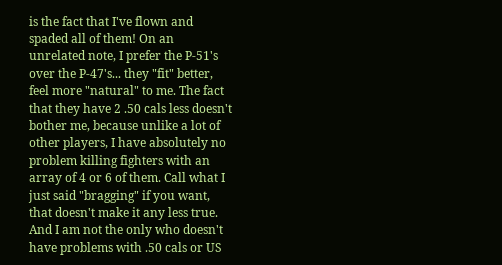is the fact that I've flown and spaded all of them! On an unrelated note, I prefer the P-51's over the P-47's... they "fit" better, feel more "natural" to me. The fact that they have 2 .50 cals less doesn't bother me, because unlike a lot of other players, I have absolutely no problem killing fighters with an array of 4 or 6 of them. Call what I just said "bragging" if you want, that doesn't make it any less true. And I am not the only who doesn't have problems with .50 cals or US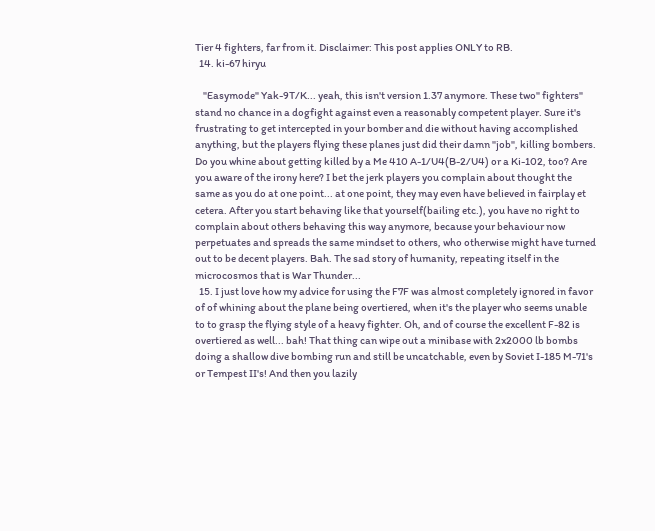Tier 4 fighters, far from it. Disclaimer: This post applies ONLY to RB.
  14. ki-67 hiryu

    "Easymode" Yak-9T/K... yeah, this isn't version 1.37 anymore. These two" fighters" stand no chance in a dogfight against even a reasonably competent player. Sure it's frustrating to get intercepted in your bomber and die without having accomplished anything, but the players flying these planes just did their damn "job", killing bombers. Do you whine about getting killed by a Me 410 A-1/U4(B-2/U4) or a Ki-102, too? Are you aware of the irony here? I bet the jerk players you complain about thought the same as you do at one point... at one point, they may even have believed in fairplay et cetera. After you start behaving like that yourself(bailing etc.), you have no right to complain about others behaving this way anymore, because your behaviour now perpetuates and spreads the same mindset to others, who otherwise might have turned out to be decent players. Bah. The sad story of humanity, repeating itself in the microcosmos that is War Thunder...
  15. I just love how my advice for using the F7F was almost completely ignored in favor of of whining about the plane being overtiered, when it's the player who seems unable to to grasp the flying style of a heavy fighter. Oh, and of course the excellent F-82 is overtiered as well... bah! That thing can wipe out a minibase with 2x2000 lb bombs doing a shallow dive bombing run and still be uncatchable, even by Soviet I-185 M-71's or Tempest II's! And then you lazily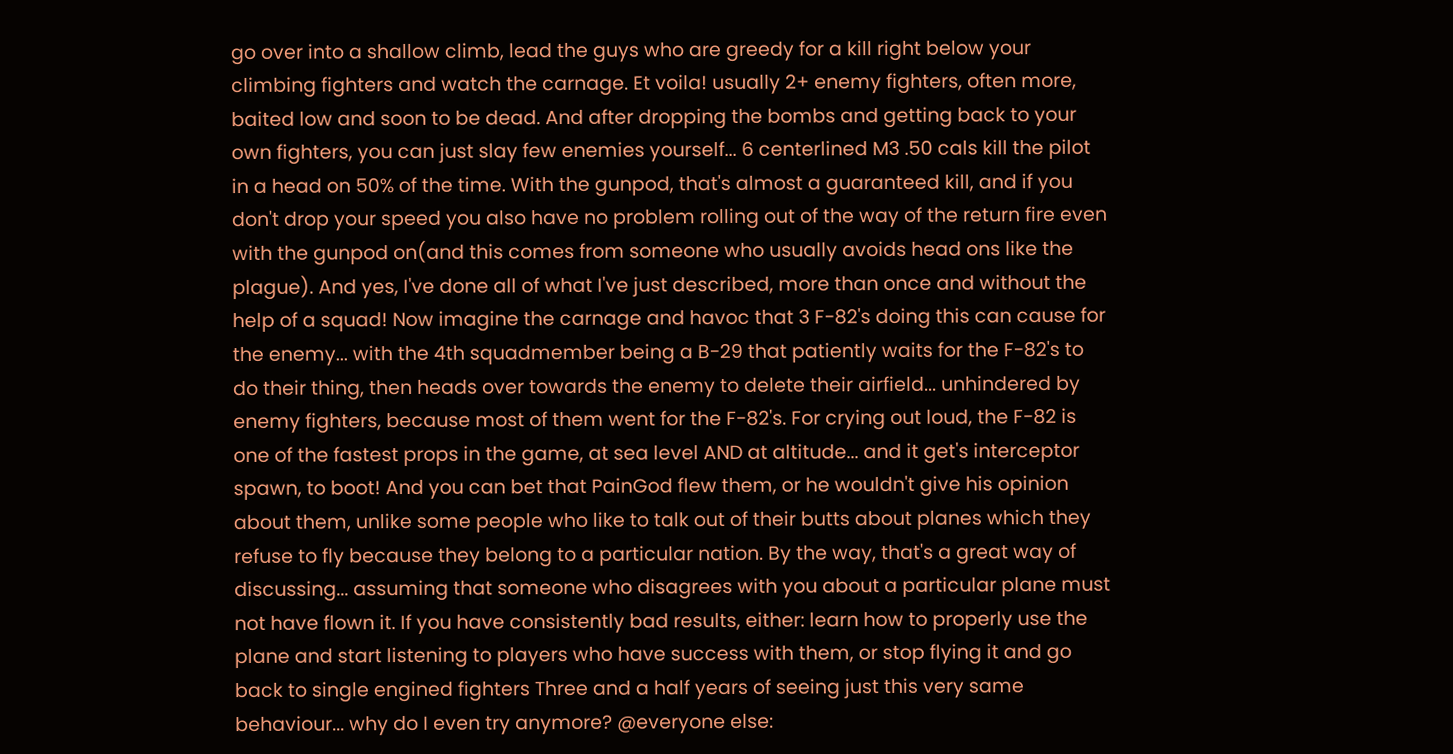go over into a shallow climb, lead the guys who are greedy for a kill right below your climbing fighters and watch the carnage. Et voila! usually 2+ enemy fighters, often more, baited low and soon to be dead. And after dropping the bombs and getting back to your own fighters, you can just slay few enemies yourself... 6 centerlined M3 .50 cals kill the pilot in a head on 50% of the time. With the gunpod, that's almost a guaranteed kill, and if you don't drop your speed you also have no problem rolling out of the way of the return fire even with the gunpod on(and this comes from someone who usually avoids head ons like the plague). And yes, I've done all of what I've just described, more than once and without the help of a squad! Now imagine the carnage and havoc that 3 F-82's doing this can cause for the enemy... with the 4th squadmember being a B-29 that patiently waits for the F-82's to do their thing, then heads over towards the enemy to delete their airfield... unhindered by enemy fighters, because most of them went for the F-82's. For crying out loud, the F-82 is one of the fastest props in the game, at sea level AND at altitude... and it get's interceptor spawn, to boot! And you can bet that PainGod flew them, or he wouldn't give his opinion about them, unlike some people who like to talk out of their butts about planes which they refuse to fly because they belong to a particular nation. By the way, that's a great way of discussing... assuming that someone who disagrees with you about a particular plane must not have flown it. If you have consistently bad results, either: learn how to properly use the plane and start listening to players who have success with them, or stop flying it and go back to single engined fighters Three and a half years of seeing just this very same behaviour... why do I even try anymore? @everyone else: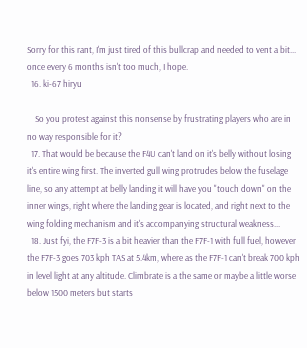Sorry for this rant, I'm just tired of this bullcrap and needed to vent a bit... once every 6 months isn't too much, I hope.
  16. ki-67 hiryu

    So you protest against this nonsense by frustrating players who are in no way responsible for it?
  17. That would be because the F4U can't land on it's belly without losing it's entire wing first. The inverted gull wing protrudes below the fuselage line, so any attempt at belly landing it will have you "touch down" on the inner wings, right where the landing gear is located, and right next to the wing folding mechanism and it's accompanying structural weakness...
  18. Just fyi, the F7F-3 is a bit heavier than the F7F-1 with full fuel, however the F7F-3 goes 703 kph TAS at 5.4km, where as the F7F-1 can't break 700 kph in level light at any altitude. Climbrate is a the same or maybe a little worse below 1500 meters but starts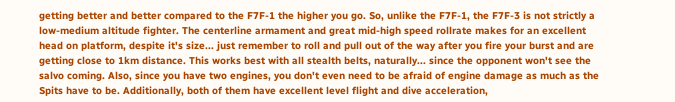getting better and better compared to the F7F-1 the higher you go. So, unlike the F7F-1, the F7F-3 is not strictly a low-medium altitude fighter. The centerline armament and great mid-high speed rollrate makes for an excellent head on platform, despite it's size... just remember to roll and pull out of the way after you fire your burst and are getting close to 1km distance. This works best with all stealth belts, naturally... since the opponent won't see the salvo coming. Also, since you have two engines, you don't even need to be afraid of engine damage as much as the Spits have to be. Additionally, both of them have excellent level flight and dive acceleration,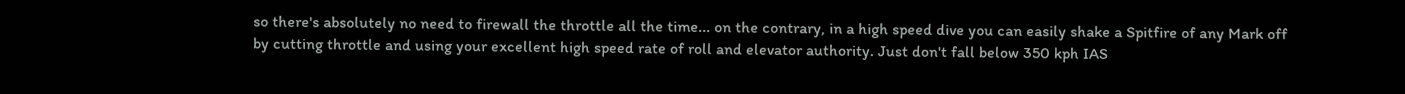so there's absolutely no need to firewall the throttle all the time... on the contrary, in a high speed dive you can easily shake a Spitfire of any Mark off by cutting throttle and using your excellent high speed rate of roll and elevator authority. Just don't fall below 350 kph IAS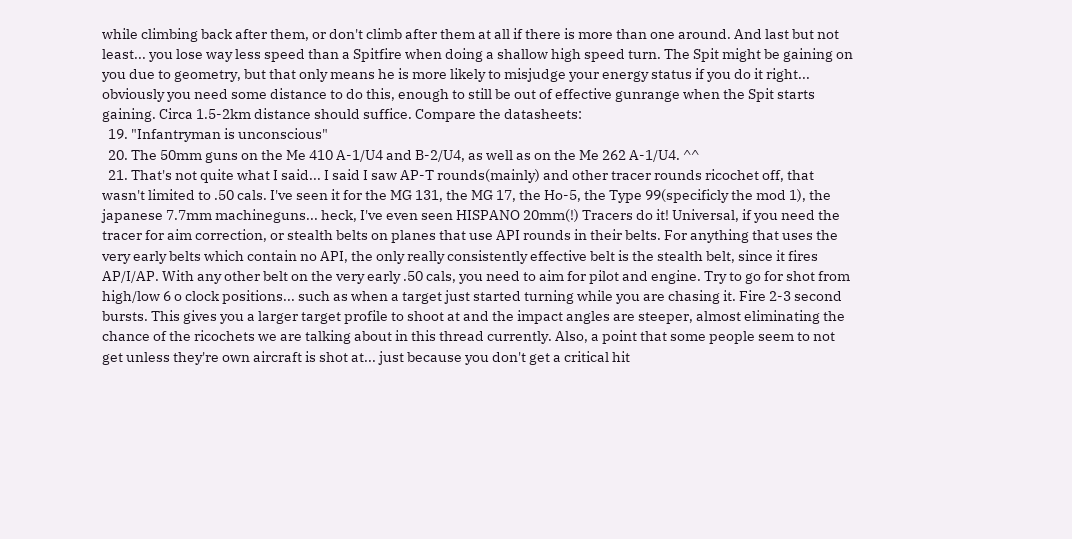while climbing back after them, or don't climb after them at all if there is more than one around. And last but not least... you lose way less speed than a Spitfire when doing a shallow high speed turn. The Spit might be gaining on you due to geometry, but that only means he is more likely to misjudge your energy status if you do it right... obviously you need some distance to do this, enough to still be out of effective gunrange when the Spit starts gaining. Circa 1.5-2km distance should suffice. Compare the datasheets:
  19. "Infantryman is unconscious"
  20. The 50mm guns on the Me 410 A-1/U4 and B-2/U4, as well as on the Me 262 A-1/U4. ^^
  21. That's not quite what I said... I said I saw AP-T rounds(mainly) and other tracer rounds ricochet off, that wasn't limited to .50 cals. I've seen it for the MG 131, the MG 17, the Ho-5, the Type 99(specificly the mod 1), the japanese 7.7mm machineguns... heck, I've even seen HISPANO 20mm(!) Tracers do it! Universal, if you need the tracer for aim correction, or stealth belts on planes that use API rounds in their belts. For anything that uses the very early belts which contain no API, the only really consistently effective belt is the stealth belt, since it fires AP/I/AP. With any other belt on the very early .50 cals, you need to aim for pilot and engine. Try to go for shot from high/low 6 o clock positions... such as when a target just started turning while you are chasing it. Fire 2-3 second bursts. This gives you a larger target profile to shoot at and the impact angles are steeper, almost eliminating the chance of the ricochets we are talking about in this thread currently. Also, a point that some people seem to not get unless they're own aircraft is shot at... just because you don't get a critical hit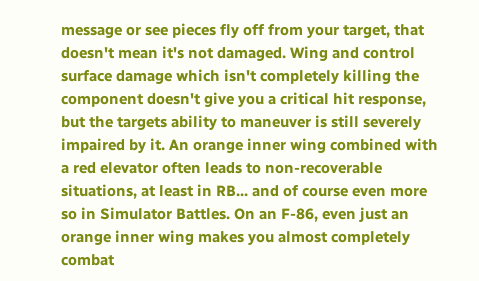message or see pieces fly off from your target, that doesn't mean it's not damaged. Wing and control surface damage which isn't completely killing the component doesn't give you a critical hit response, but the targets ability to maneuver is still severely impaired by it. An orange inner wing combined with a red elevator often leads to non-recoverable situations, at least in RB... and of course even more so in Simulator Battles. On an F-86, even just an orange inner wing makes you almost completely combat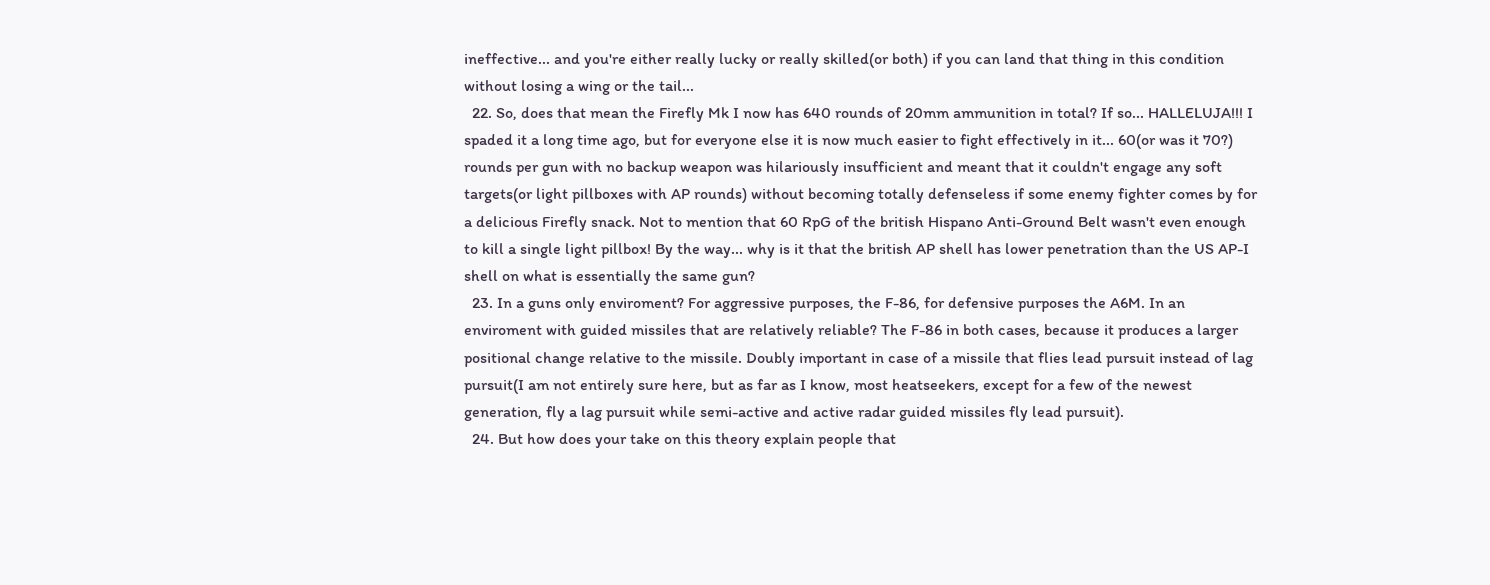ineffective... and you're either really lucky or really skilled(or both) if you can land that thing in this condition without losing a wing or the tail...
  22. So, does that mean the Firefly Mk I now has 640 rounds of 20mm ammunition in total? If so... HALLELUJA!!! I spaded it a long time ago, but for everyone else it is now much easier to fight effectively in it... 60(or was it 70?) rounds per gun with no backup weapon was hilariously insufficient and meant that it couldn't engage any soft targets(or light pillboxes with AP rounds) without becoming totally defenseless if some enemy fighter comes by for a delicious Firefly snack. Not to mention that 60 RpG of the british Hispano Anti-Ground Belt wasn't even enough to kill a single light pillbox! By the way... why is it that the british AP shell has lower penetration than the US AP-I shell on what is essentially the same gun?
  23. In a guns only enviroment? For aggressive purposes, the F-86, for defensive purposes the A6M. In an enviroment with guided missiles that are relatively reliable? The F-86 in both cases, because it produces a larger positional change relative to the missile. Doubly important in case of a missile that flies lead pursuit instead of lag pursuit(I am not entirely sure here, but as far as I know, most heatseekers, except for a few of the newest generation, fly a lag pursuit while semi-active and active radar guided missiles fly lead pursuit).
  24. But how does your take on this theory explain people that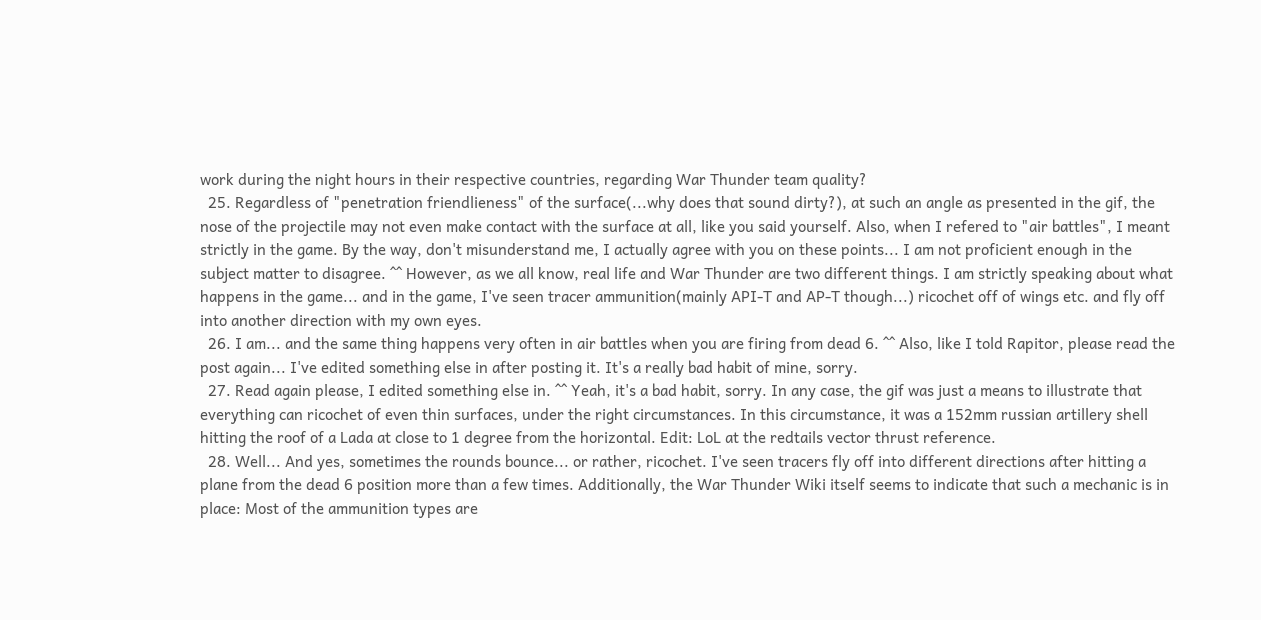work during the night hours in their respective countries, regarding War Thunder team quality?
  25. Regardless of "penetration friendlieness" of the surface(...why does that sound dirty?), at such an angle as presented in the gif, the nose of the projectile may not even make contact with the surface at all, like you said yourself. Also, when I refered to "air battles", I meant strictly in the game. By the way, don't misunderstand me, I actually agree with you on these points... I am not proficient enough in the subject matter to disagree. ^^ However, as we all know, real life and War Thunder are two different things. I am strictly speaking about what happens in the game... and in the game, I've seen tracer ammunition(mainly API-T and AP-T though...) ricochet off of wings etc. and fly off into another direction with my own eyes.
  26. I am... and the same thing happens very often in air battles when you are firing from dead 6. ^^ Also, like I told Rapitor, please read the post again... I've edited something else in after posting it. It's a really bad habit of mine, sorry.
  27. Read again please, I edited something else in. ^^ Yeah, it's a bad habit, sorry. In any case, the gif was just a means to illustrate that everything can ricochet of even thin surfaces, under the right circumstances. In this circumstance, it was a 152mm russian artillery shell hitting the roof of a Lada at close to 1 degree from the horizontal. Edit: LoL at the redtails vector thrust reference.
  28. Well... And yes, sometimes the rounds bounce... or rather, ricochet. I've seen tracers fly off into different directions after hitting a plane from the dead 6 position more than a few times. Additionally, the War Thunder Wiki itself seems to indicate that such a mechanic is in place: Most of the ammunition types are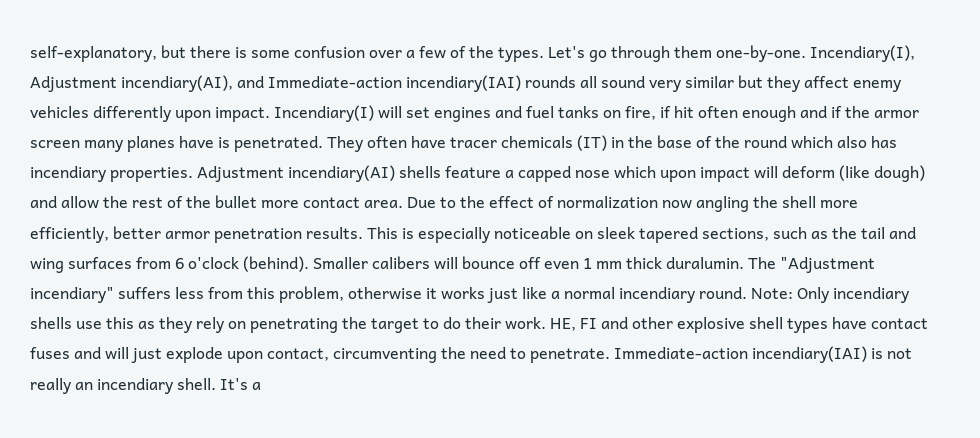self-explanatory, but there is some confusion over a few of the types. Let's go through them one-by-one. Incendiary(I), Adjustment incendiary(AI), and Immediate-action incendiary(IAI) rounds all sound very similar but they affect enemy vehicles differently upon impact. Incendiary(I) will set engines and fuel tanks on fire, if hit often enough and if the armor screen many planes have is penetrated. They often have tracer chemicals (IT) in the base of the round which also has incendiary properties. Adjustment incendiary(AI) shells feature a capped nose which upon impact will deform (like dough) and allow the rest of the bullet more contact area. Due to the effect of normalization now angling the shell more efficiently, better armor penetration results. This is especially noticeable on sleek tapered sections, such as the tail and wing surfaces from 6 o'clock (behind). Smaller calibers will bounce off even 1 mm thick duralumin. The "Adjustment incendiary" suffers less from this problem, otherwise it works just like a normal incendiary round. Note: Only incendiary shells use this as they rely on penetrating the target to do their work. HE, FI and other explosive shell types have contact fuses and will just explode upon contact, circumventing the need to penetrate. Immediate-action incendiary(IAI) is not really an incendiary shell. It's a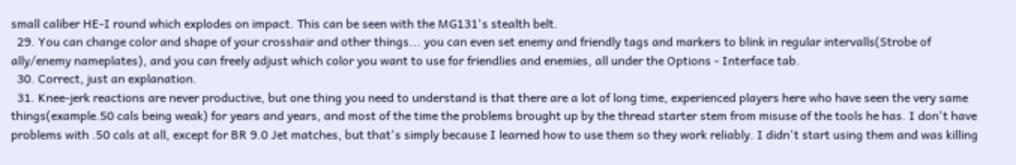small caliber HE-I round which explodes on impact. This can be seen with the MG131's stealth belt.
  29. You can change color and shape of your crosshair and other things... you can even set enemy and friendly tags and markers to blink in regular intervalls(Strobe of ally/enemy nameplates), and you can freely adjust which color you want to use for friendlies and enemies, all under the Options - Interface tab.
  30. Correct, just an explanation.
  31. Knee-jerk reactions are never productive, but one thing you need to understand is that there are a lot of long time, experienced players here who have seen the very same things(example.50 cals being weak) for years and years, and most of the time the problems brought up by the thread starter stem from misuse of the tools he has. I don't have problems with .50 cals at all, except for BR 9.0 Jet matches, but that's simply because I learned how to use them so they work reliably. I didn't start using them and was killing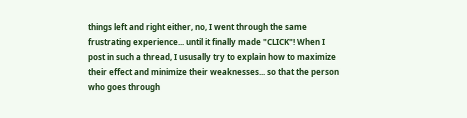things left and right either, no, I went through the same frustrating experience... until it finally made "CLICK"! When I post in such a thread, I ususally try to explain how to maximize their effect and minimize their weaknesses... so that the person who goes through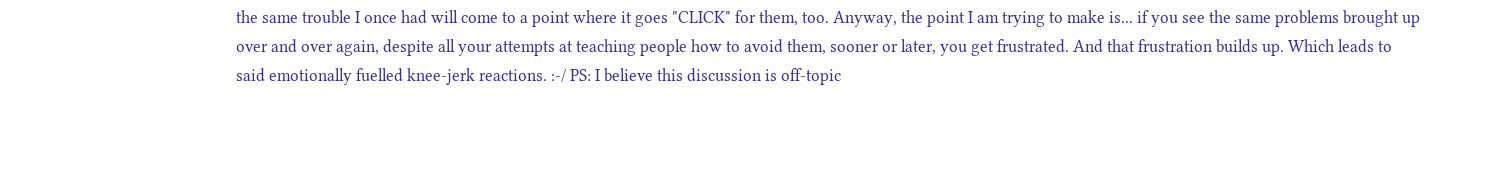the same trouble I once had will come to a point where it goes "CLICK" for them, too. Anyway, the point I am trying to make is... if you see the same problems brought up over and over again, despite all your attempts at teaching people how to avoid them, sooner or later, you get frustrated. And that frustration builds up. Which leads to said emotionally fuelled knee-jerk reactions. :-/ PS: I believe this discussion is off-topic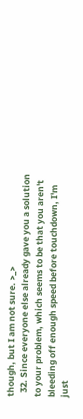though, but I am not sure. >_>
  32. Since everyone else already gave you a solution to your problem, which seems to be that you aren't bleeding off enough speed before touchdown, I'm just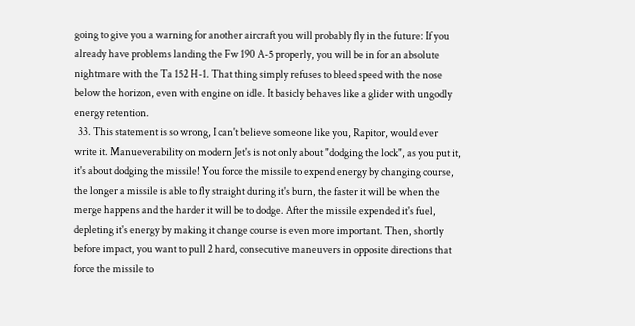going to give you a warning for another aircraft you will probably fly in the future: If you already have problems landing the Fw 190 A-5 properly, you will be in for an absolute nightmare with the Ta 152 H-1. That thing simply refuses to bleed speed with the nose below the horizon, even with engine on idle. It basicly behaves like a glider with ungodly energy retention.
  33. This statement is so wrong, I can't believe someone like you, Rapitor, would ever write it. Manueverability on modern Jet's is not only about "dodging the lock", as you put it, it's about dodging the missile! You force the missile to expend energy by changing course, the longer a missile is able to fly straight during it's burn, the faster it will be when the merge happens and the harder it will be to dodge. After the missile expended it's fuel, depleting it's energy by making it change course is even more important. Then, shortly before impact, you want to pull 2 hard, consecutive maneuvers in opposite directions that force the missile to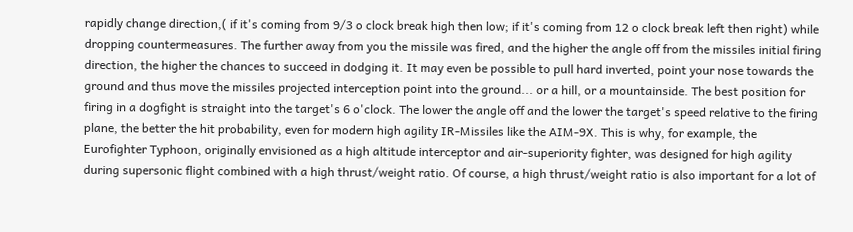rapidly change direction,( if it's coming from 9/3 o clock break high then low; if it's coming from 12 o clock break left then right) while dropping countermeasures. The further away from you the missile was fired, and the higher the angle off from the missiles initial firing direction, the higher the chances to succeed in dodging it. It may even be possible to pull hard inverted, point your nose towards the ground and thus move the missiles projected interception point into the ground... or a hill, or a mountainside. The best position for firing in a dogfight is straight into the target's 6 o'clock. The lower the angle off and the lower the target's speed relative to the firing plane, the better the hit probability, even for modern high agility IR-Missiles like the AIM-9X. This is why, for example, the Eurofighter Typhoon, originally envisioned as a high altitude interceptor and air-superiority fighter, was designed for high agility during supersonic flight combined with a high thrust/weight ratio. Of course, a high thrust/weight ratio is also important for a lot of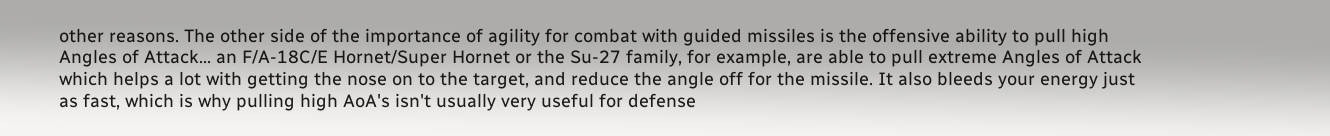other reasons. The other side of the importance of agility for combat with guided missiles is the offensive ability to pull high Angles of Attack... an F/A-18C/E Hornet/Super Hornet or the Su-27 family, for example, are able to pull extreme Angles of Attack which helps a lot with getting the nose on to the target, and reduce the angle off for the missile. It also bleeds your energy just as fast, which is why pulling high AoA's isn't usually very useful for defense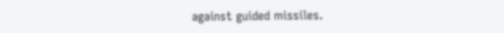against guided missiles.